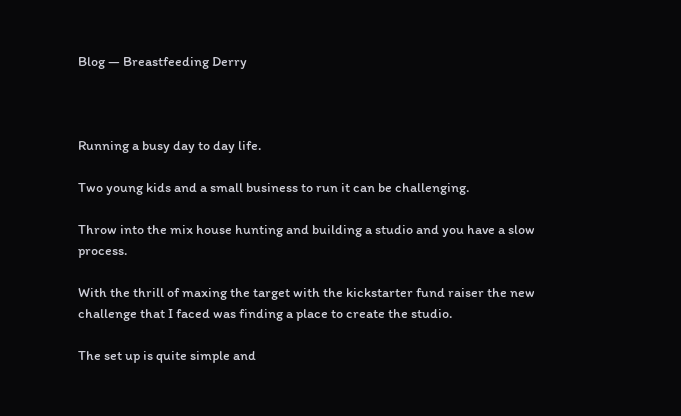Blog — Breastfeeding Derry



Running a busy day to day life.

Two young kids and a small business to run it can be challenging.

Throw into the mix house hunting and building a studio and you have a slow process.

With the thrill of maxing the target with the kickstarter fund raiser the new challenge that I faced was finding a place to create the studio.

The set up is quite simple and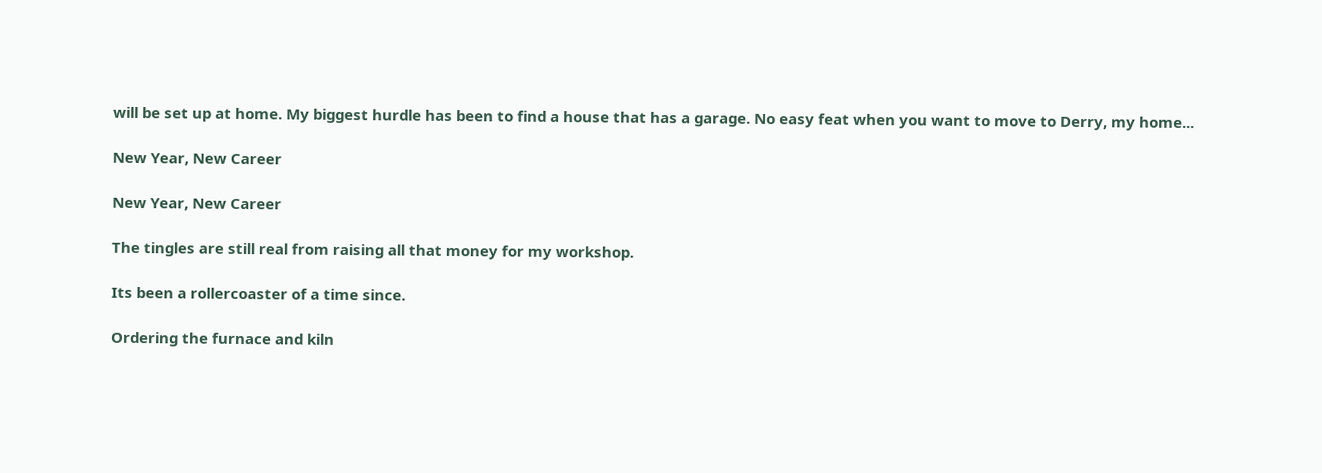will be set up at home. My biggest hurdle has been to find a house that has a garage. No easy feat when you want to move to Derry, my home...

New Year, New Career

New Year, New Career

The tingles are still real from raising all that money for my workshop.

Its been a rollercoaster of a time since.

Ordering the furnace and kiln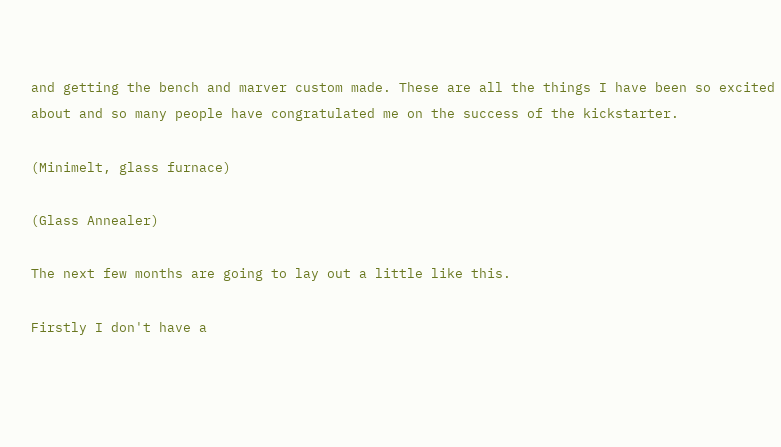and getting the bench and marver custom made. These are all the things I have been so excited about and so many people have congratulated me on the success of the kickstarter.

(Minimelt, glass furnace)

(Glass Annealer)

The next few months are going to lay out a little like this.

Firstly I don't have a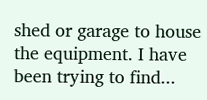shed or garage to house the equipment. I have been trying to find...